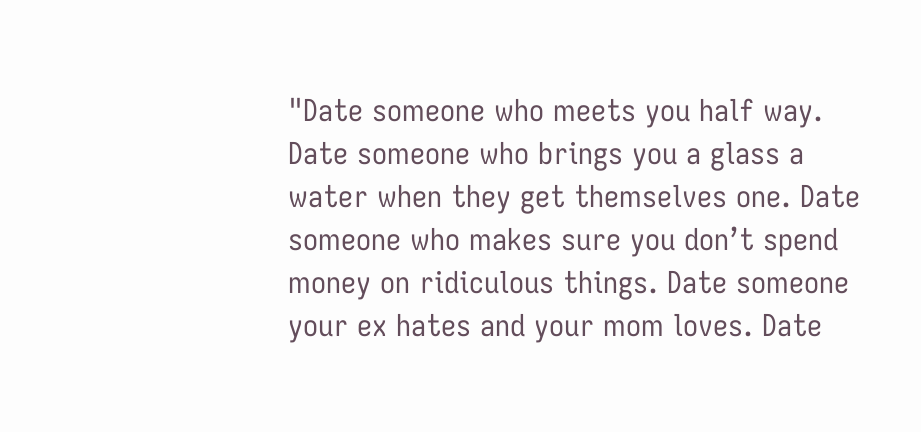"Date someone who meets you half way. Date someone who brings you a glass a water when they get themselves one. Date someone who makes sure you don’t spend money on ridiculous things. Date someone your ex hates and your mom loves. Date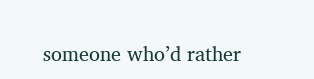someone who’d rather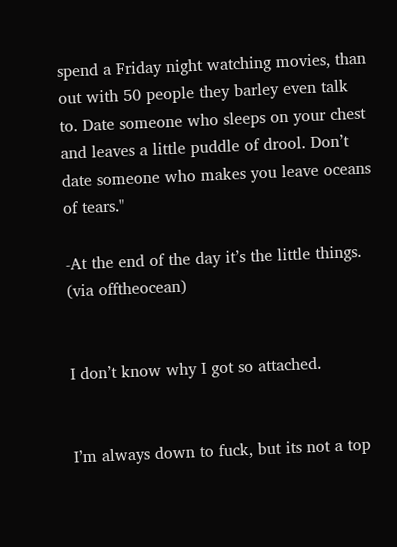spend a Friday night watching movies, than out with 50 people they barley even talk to. Date someone who sleeps on your chest and leaves a little puddle of drool. Don’t date someone who makes you leave oceans of tears."

-At the end of the day it’s the little things. (via offtheocean)


I don’t know why I got so attached.


I’m always down to fuck, but its not a top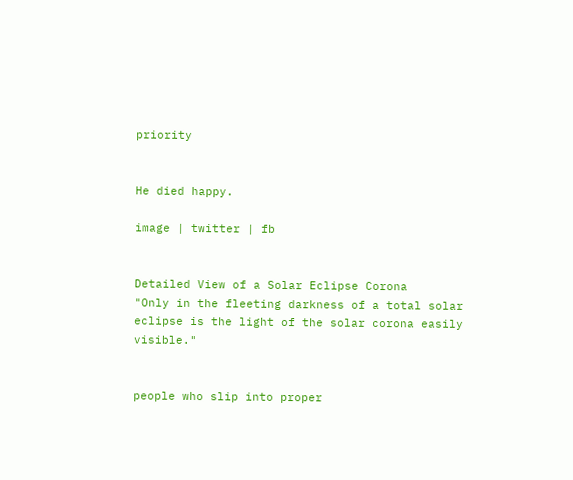priority


He died happy.

image | twitter | fb


Detailed View of a Solar Eclipse Corona
"Only in the fleeting darkness of a total solar eclipse is the light of the solar corona easily visible."


people who slip into proper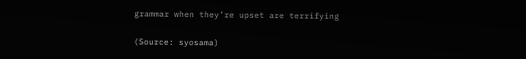grammar when they’re upset are terrifying

(Source: syosama)